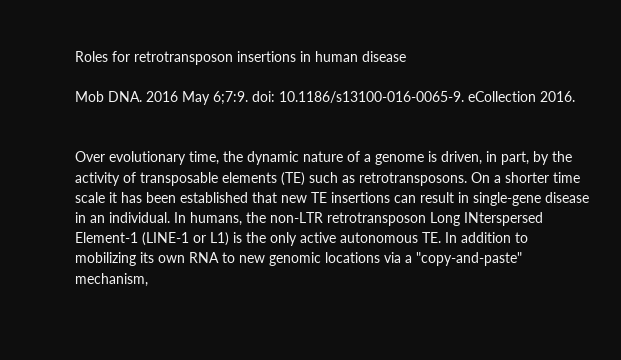Roles for retrotransposon insertions in human disease

Mob DNA. 2016 May 6;7:9. doi: 10.1186/s13100-016-0065-9. eCollection 2016.


Over evolutionary time, the dynamic nature of a genome is driven, in part, by the activity of transposable elements (TE) such as retrotransposons. On a shorter time scale it has been established that new TE insertions can result in single-gene disease in an individual. In humans, the non-LTR retrotransposon Long INterspersed Element-1 (LINE-1 or L1) is the only active autonomous TE. In addition to mobilizing its own RNA to new genomic locations via a "copy-and-paste" mechanism,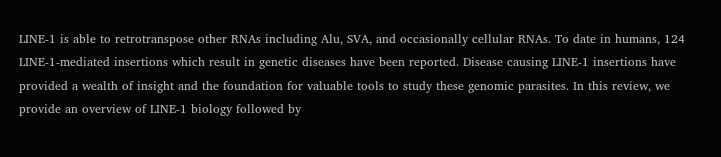LINE-1 is able to retrotranspose other RNAs including Alu, SVA, and occasionally cellular RNAs. To date in humans, 124 LINE-1-mediated insertions which result in genetic diseases have been reported. Disease causing LINE-1 insertions have provided a wealth of insight and the foundation for valuable tools to study these genomic parasites. In this review, we provide an overview of LINE-1 biology followed by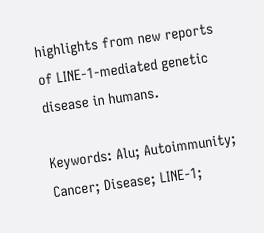highlights from new reports of LINE-1-mediated genetic disease in humans.

Keywords: Alu; Autoimmunity; Cancer; Disease; LINE-1;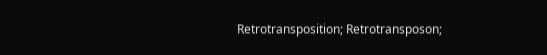Retrotransposition; Retrotransposon;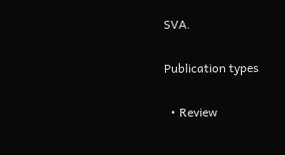SVA.

Publication types

  • Review